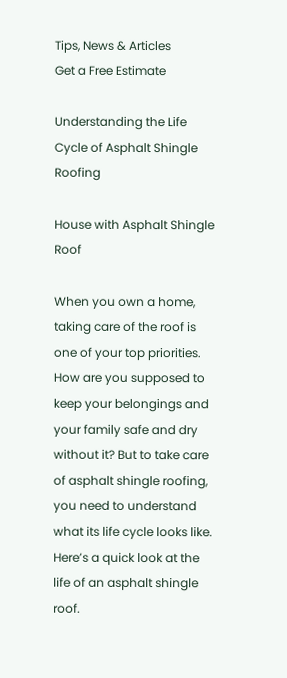Tips, News & Articles
Get a Free Estimate

Understanding the Life Cycle of Asphalt Shingle Roofing

House with Asphalt Shingle Roof

When you own a home, taking care of the roof is one of your top priorities. How are you supposed to keep your belongings and your family safe and dry without it? But to take care of asphalt shingle roofing, you need to understand what its life cycle looks like. Here’s a quick look at the life of an asphalt shingle roof.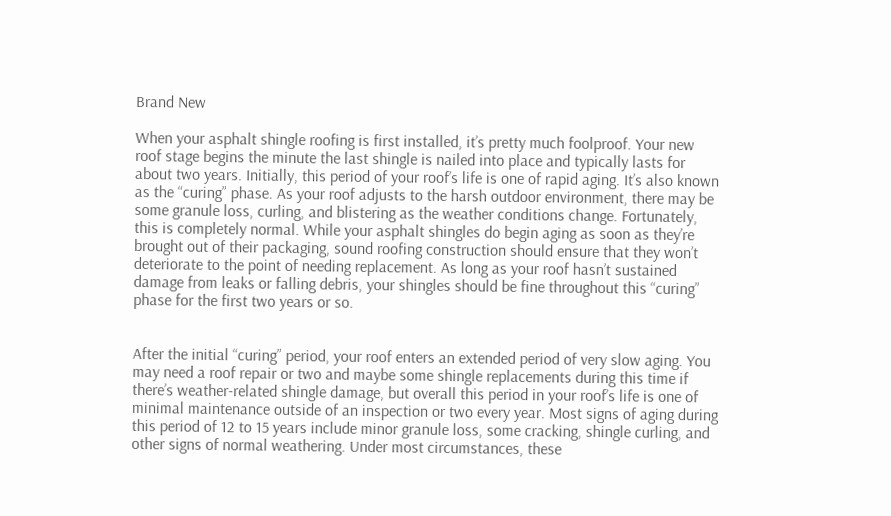Brand New

When your asphalt shingle roofing is first installed, it’s pretty much foolproof. Your new roof stage begins the minute the last shingle is nailed into place and typically lasts for about two years. Initially, this period of your roof’s life is one of rapid aging. It’s also known as the “curing” phase. As your roof adjusts to the harsh outdoor environment, there may be some granule loss, curling, and blistering as the weather conditions change. Fortunately, this is completely normal. While your asphalt shingles do begin aging as soon as they’re brought out of their packaging, sound roofing construction should ensure that they won’t deteriorate to the point of needing replacement. As long as your roof hasn’t sustained damage from leaks or falling debris, your shingles should be fine throughout this “curing” phase for the first two years or so.


After the initial “curing” period, your roof enters an extended period of very slow aging. You may need a roof repair or two and maybe some shingle replacements during this time if there’s weather-related shingle damage, but overall this period in your roof’s life is one of minimal maintenance outside of an inspection or two every year. Most signs of aging during this period of 12 to 15 years include minor granule loss, some cracking, shingle curling, and other signs of normal weathering. Under most circumstances, these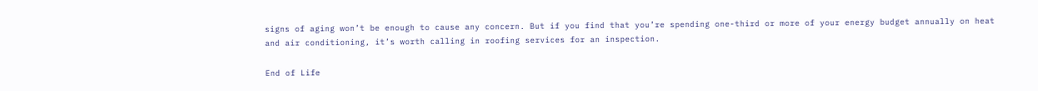signs of aging won’t be enough to cause any concern. But if you find that you’re spending one-third or more of your energy budget annually on heat and air conditioning, it’s worth calling in roofing services for an inspection.

End of Life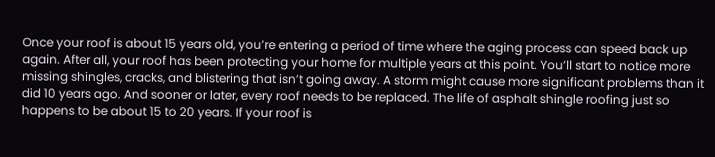Once your roof is about 15 years old, you’re entering a period of time where the aging process can speed back up again. After all, your roof has been protecting your home for multiple years at this point. You’ll start to notice more missing shingles, cracks, and blistering that isn’t going away. A storm might cause more significant problems than it did 10 years ago. And sooner or later, every roof needs to be replaced. The life of asphalt shingle roofing just so happens to be about 15 to 20 years. If your roof is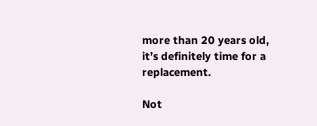more than 20 years old, it’s definitely time for a replacement.

Not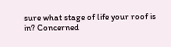sure what stage of life your roof is in? Concerned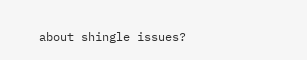about shingle issues?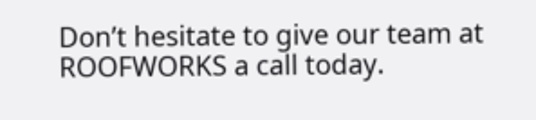Don’t hesitate to give our team at ROOFWORKS a call today.